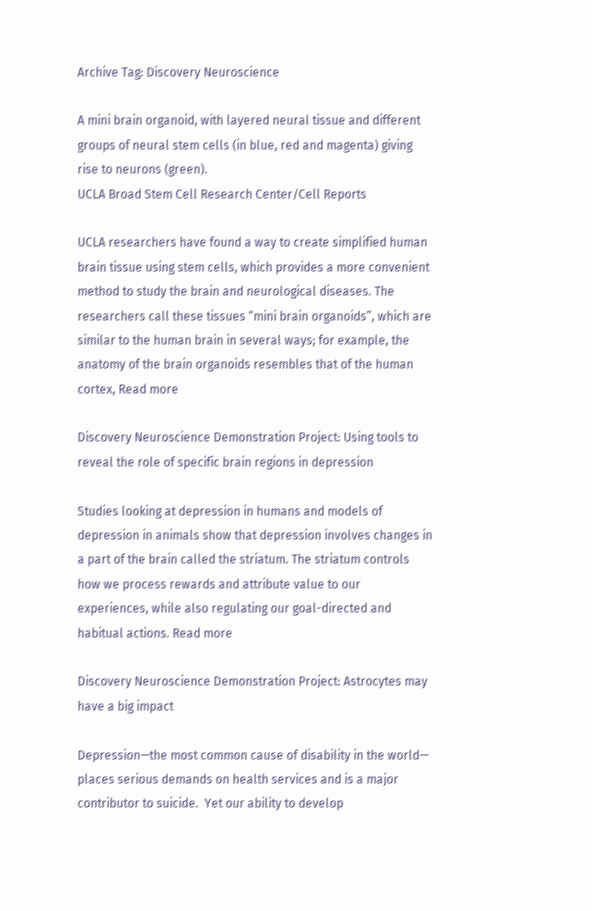Archive Tag: Discovery Neuroscience

A mini brain organoid, with layered neural tissue and different groups of neural stem cells (in blue, red and magenta) giving rise to neurons (green).
UCLA Broad Stem Cell Research Center/Cell Reports

UCLA researchers have found a way to create simplified human brain tissue using stem cells, which provides a more convenient method to study the brain and neurological diseases. The researchers call these tissues “mini brain organoids”, which are similar to the human brain in several ways; for example, the anatomy of the brain organoids resembles that of the human cortex, Read more

Discovery Neuroscience Demonstration Project: Using tools to reveal the role of specific brain regions in depression

Studies looking at depression in humans and models of depression in animals show that depression involves changes in a part of the brain called the striatum. The striatum controls how we process rewards and attribute value to our experiences, while also regulating our goal-directed and habitual actions. Read more

Discovery Neuroscience Demonstration Project: Astrocytes may have a big impact

Depression—the most common cause of disability in the world— places serious demands on health services and is a major contributor to suicide.  Yet our ability to develop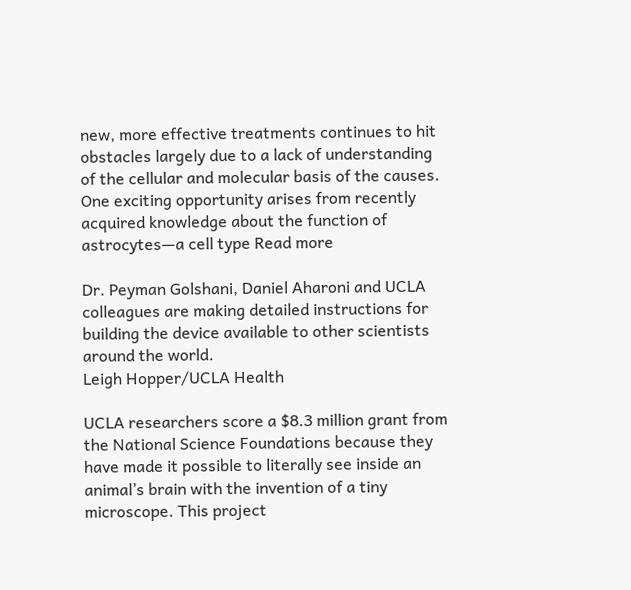new, more effective treatments continues to hit obstacles largely due to a lack of understanding of the cellular and molecular basis of the causes. One exciting opportunity arises from recently acquired knowledge about the function of astrocytes—a cell type Read more

Dr. Peyman Golshani, Daniel Aharoni and UCLA colleagues are making detailed instructions for building the device available to other scientists around the world.
Leigh Hopper/UCLA Health

UCLA researchers score a $8.3 million grant from the National Science Foundations because they have made it possible to literally see inside an animal’s brain with the invention of a tiny microscope. This project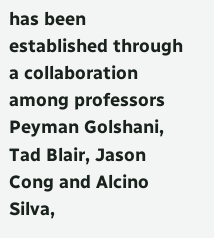has been established through a collaboration among professors Peyman Golshani, Tad Blair, Jason Cong and Alcino Silva,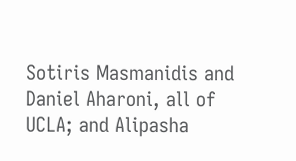Sotiris Masmanidis and Daniel Aharoni, all of UCLA; and Alipasha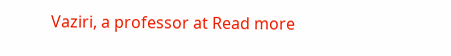Vaziri, a professor at Read more